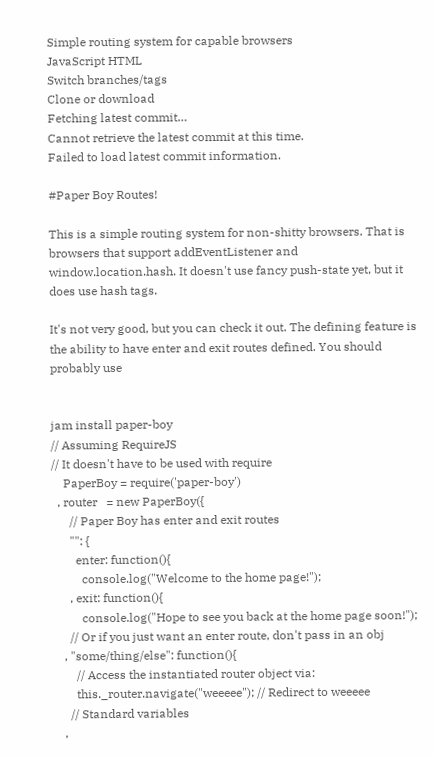Simple routing system for capable browsers
JavaScript HTML
Switch branches/tags
Clone or download
Fetching latest commit…
Cannot retrieve the latest commit at this time.
Failed to load latest commit information.

#Paper Boy Routes!

This is a simple routing system for non-shitty browsers. That is browsers that support addEventListener and window.location.hash. It doesn't use fancy push-state yet, but it does use hash tags.

It's not very good, but you can check it out. The defining feature is the ability to have enter and exit routes defined. You should probably use


jam install paper-boy
// Assuming RequireJS
// It doesn't have to be used with require
    PaperBoy = require('paper-boy')
  , router   = new PaperBoy({
      // Paper Boy has enter and exit routes
      "": {
        enter: function(){
          console.log("Welcome to the home page!");
      , exit: function(){
          console.log("Hope to see you back at the home page soon!");
      // Or if you just want an enter route, don't pass in an obj
    , "some/thing/else": function(){
        // Access the instantiated router object via:
        this._router.navigate("weeeee"); // Redirect to weeeee
      // Standard variables
    ,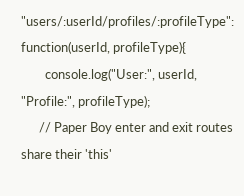"users/:userId/profiles/:profileType": function(userId, profileType){
        console.log("User:", userId, "Profile:", profileType);
      // Paper Boy enter and exit routes share their 'this'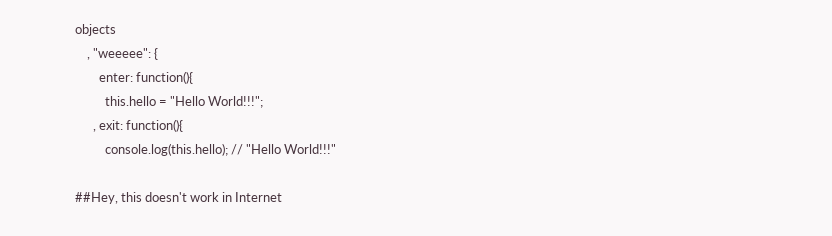objects
    , "weeeee": {
        enter: function(){
          this.hello = "Hello World!!!";
      , exit: function(){
          console.log(this.hello); // "Hello World!!!"

##Hey, this doesn't work in Internet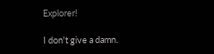Explorer!

I don't give a damn.